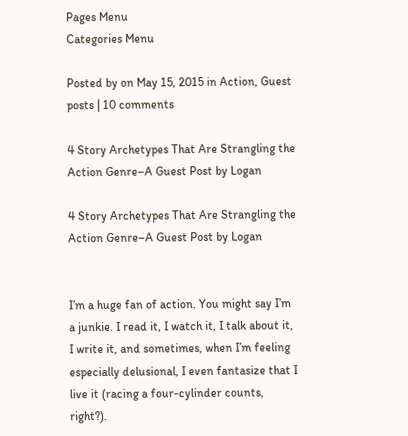Pages Menu
Categories Menu

Posted by on May 15, 2015 in Action, Guest posts | 10 comments

4 Story Archetypes That Are Strangling the Action Genre–A Guest Post by Logan

4 Story Archetypes That Are Strangling the Action Genre–A Guest Post by Logan


I’m a huge fan of action. You might say I’m a junkie. I read it, I watch it, I talk about it, I write it, and sometimes, when I’m feeling especially delusional, I even fantasize that I live it (racing a four-cylinder counts, right?).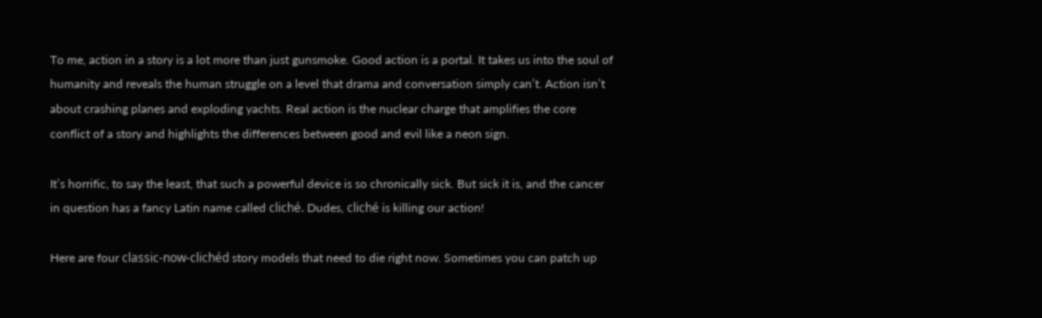To me, action in a story is a lot more than just gunsmoke. Good action is a portal. It takes us into the soul of humanity and reveals the human struggle on a level that drama and conversation simply can’t. Action isn’t about crashing planes and exploding yachts. Real action is the nuclear charge that amplifies the core conflict of a story and highlights the differences between good and evil like a neon sign.

It’s horrific, to say the least, that such a powerful device is so chronically sick. But sick it is, and the cancer in question has a fancy Latin name called cliché. Dudes, cliché is killing our action!

Here are four classic-now-clichéd story models that need to die right now. Sometimes you can patch up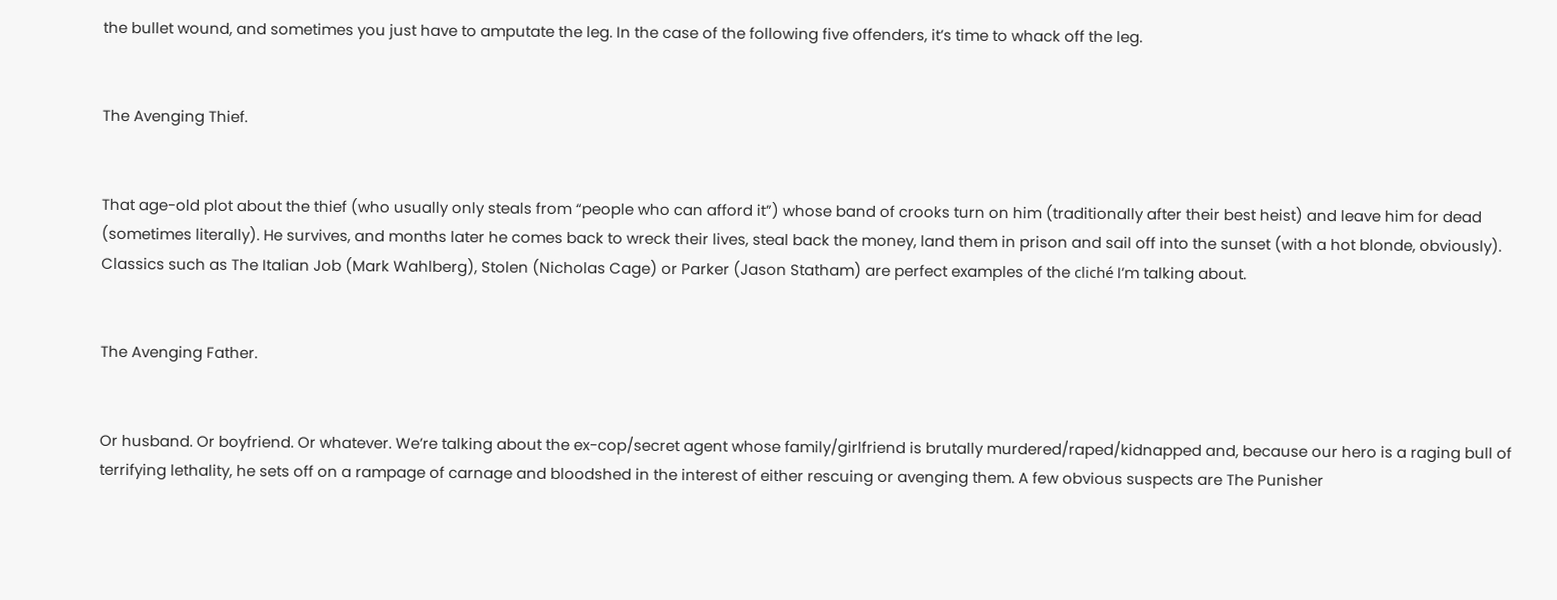the bullet wound, and sometimes you just have to amputate the leg. In the case of the following five offenders, it’s time to whack off the leg.


The Avenging Thief.


That age-old plot about the thief (who usually only steals from “people who can afford it”) whose band of crooks turn on him (traditionally after their best heist) and leave him for dead (sometimes literally). He survives, and months later he comes back to wreck their lives, steal back the money, land them in prison and sail off into the sunset (with a hot blonde, obviously). Classics such as The Italian Job (Mark Wahlberg), Stolen (Nicholas Cage) or Parker (Jason Statham) are perfect examples of the cliché I’m talking about.


The Avenging Father.


Or husband. Or boyfriend. Or whatever. We’re talking about the ex-cop/secret agent whose family/girlfriend is brutally murdered/raped/kidnapped and, because our hero is a raging bull of terrifying lethality, he sets off on a rampage of carnage and bloodshed in the interest of either rescuing or avenging them. A few obvious suspects are The Punisher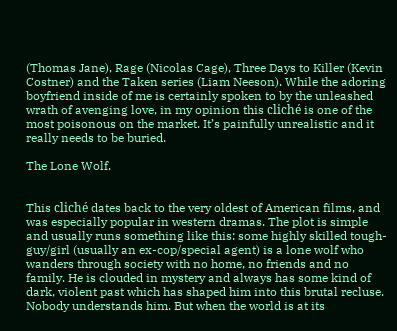(Thomas Jane), Rage (Nicolas Cage), Three Days to Killer (Kevin Costner) and the Taken series (Liam Neeson). While the adoring boyfriend inside of me is certainly spoken to by the unleashed wrath of avenging love, in my opinion this cliché is one of the most poisonous on the market. It’s painfully unrealistic and it really needs to be buried.

The Lone Wolf.


This cliché dates back to the very oldest of American films, and was especially popular in western dramas. The plot is simple and usually runs something like this: some highly skilled tough-guy/girl (usually an ex-cop/special agent) is a lone wolf who wanders through society with no home, no friends and no family. He is clouded in mystery and always has some kind of dark, violent past which has shaped him into this brutal recluse. Nobody understands him. But when the world is at its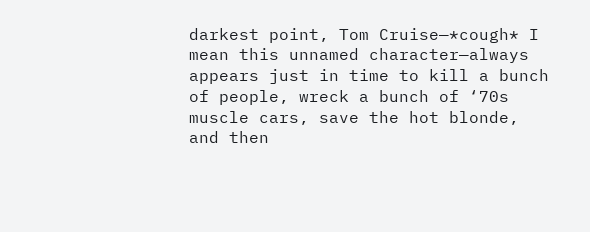darkest point, Tom Cruise—*cough* I mean this unnamed character—always appears just in time to kill a bunch of people, wreck a bunch of ‘70s muscle cars, save the hot blonde, and then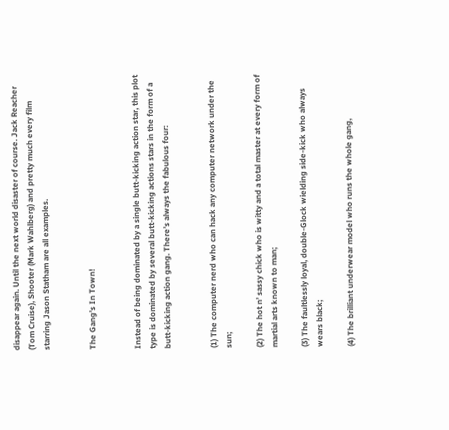disappear again. Until the next world disaster of course. Jack Reacher (Tom Cruise), Shooter (Mark Wahlberg) and pretty much every film starring Jason Statham are all examples.


The Gang’s In Town!


Instead of being dominated by a single butt-kicking action star, this plot type is dominated by several butt-kicking actions stars in the form of a butt-kicking action gang. There’s always the fabulous four:


(1) The computer nerd who can hack any computer network under the sun;

(2) The hot n’ sassy chick who is witty and a total master at every form of martial arts known to man;

(3) The faultlessly loyal, double-Glock wielding side-kick who always wears black;

(4) The brilliant underwear model who runs the whole gang,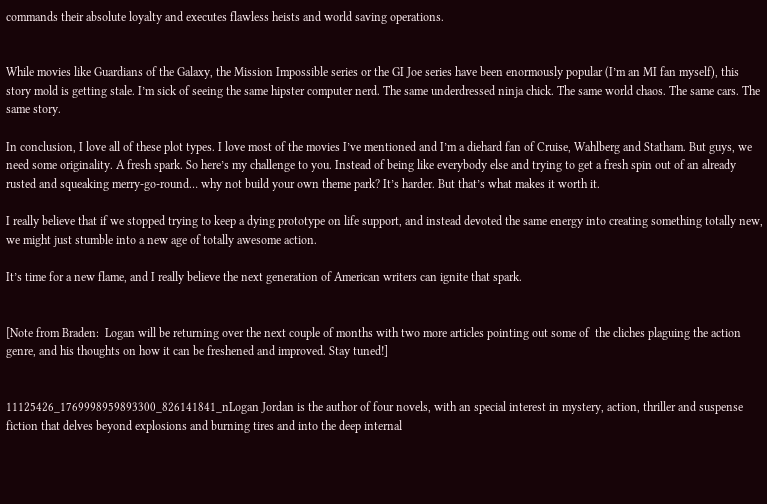commands their absolute loyalty and executes flawless heists and world saving operations.


While movies like Guardians of the Galaxy, the Mission Impossible series or the GI Joe series have been enormously popular (I’m an MI fan myself), this story mold is getting stale. I’m sick of seeing the same hipster computer nerd. The same underdressed ninja chick. The same world chaos. The same cars. The same story.

In conclusion, I love all of these plot types. I love most of the movies I’ve mentioned and I’m a diehard fan of Cruise, Wahlberg and Statham. But guys, we need some originality. A fresh spark. So here’s my challenge to you. Instead of being like everybody else and trying to get a fresh spin out of an already rusted and squeaking merry-go-round… why not build your own theme park? It’s harder. But that’s what makes it worth it.

I really believe that if we stopped trying to keep a dying prototype on life support, and instead devoted the same energy into creating something totally new, we might just stumble into a new age of totally awesome action.

It’s time for a new flame, and I really believe the next generation of American writers can ignite that spark.


[Note from Braden:  Logan will be returning over the next couple of months with two more articles pointing out some of  the cliches plaguing the action genre, and his thoughts on how it can be freshened and improved. Stay tuned!]


11125426_1769998959893300_826141841_nLogan Jordan is the author of four novels, with an special interest in mystery, action, thriller and suspense fiction that delves beyond explosions and burning tires and into the deep internal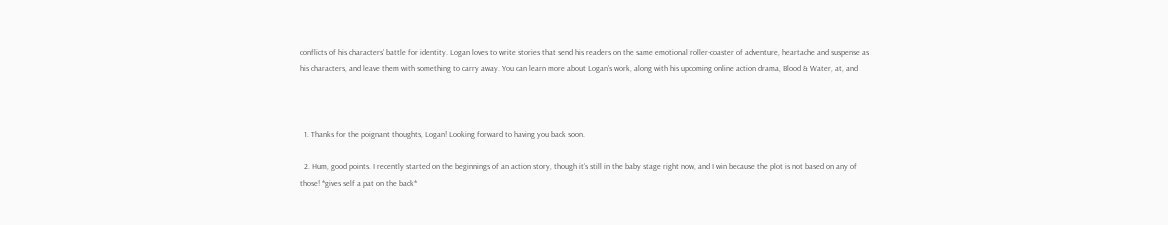conflicts of his characters’ battle for identity. Logan loves to write stories that send his readers on the same emotional roller-coaster of adventure, heartache and suspense as his characters, and leave them with something to carry away. You can learn more about Logan’s work, along with his upcoming online action drama, Blood & Water, at, and



  1. Thanks for the poignant thoughts, Logan! Looking forward to having you back soon.

  2. Hum, good points. I recently started on the beginnings of an action story, though it’s still in the baby stage right now, and I win because the plot is not based on any of those! *gives self a pat on the back*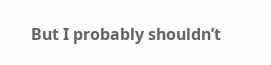But I probably shouldn’t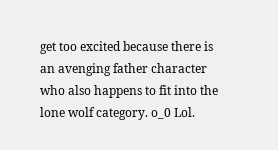get too excited because there is an avenging father character who also happens to fit into the lone wolf category. o_0 Lol.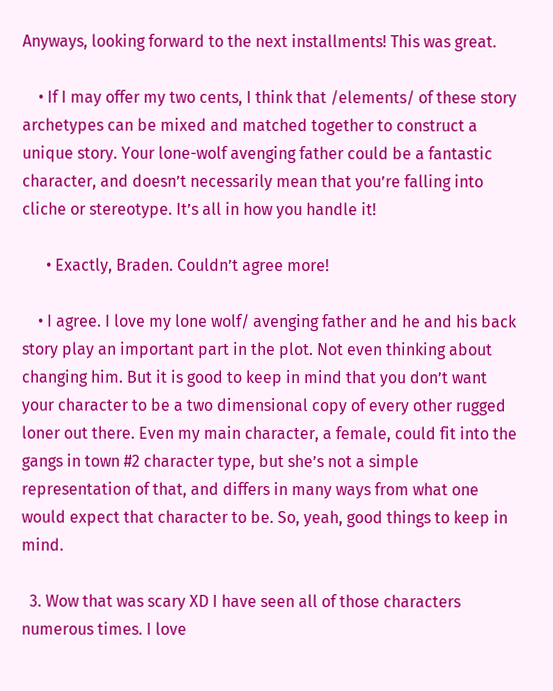Anyways, looking forward to the next installments! This was great.

    • If I may offer my two cents, I think that /elements/ of these story archetypes can be mixed and matched together to construct a unique story. Your lone-wolf avenging father could be a fantastic character, and doesn’t necessarily mean that you’re falling into cliche or stereotype. It’s all in how you handle it!

      • Exactly, Braden. Couldn’t agree more!

    • I agree. I love my lone wolf/ avenging father and he and his back story play an important part in the plot. Not even thinking about changing him. But it is good to keep in mind that you don’t want your character to be a two dimensional copy of every other rugged loner out there. Even my main character, a female, could fit into the gangs in town #2 character type, but she’s not a simple representation of that, and differs in many ways from what one would expect that character to be. So, yeah, good things to keep in mind.

  3. Wow that was scary XD I have seen all of those characters numerous times. I love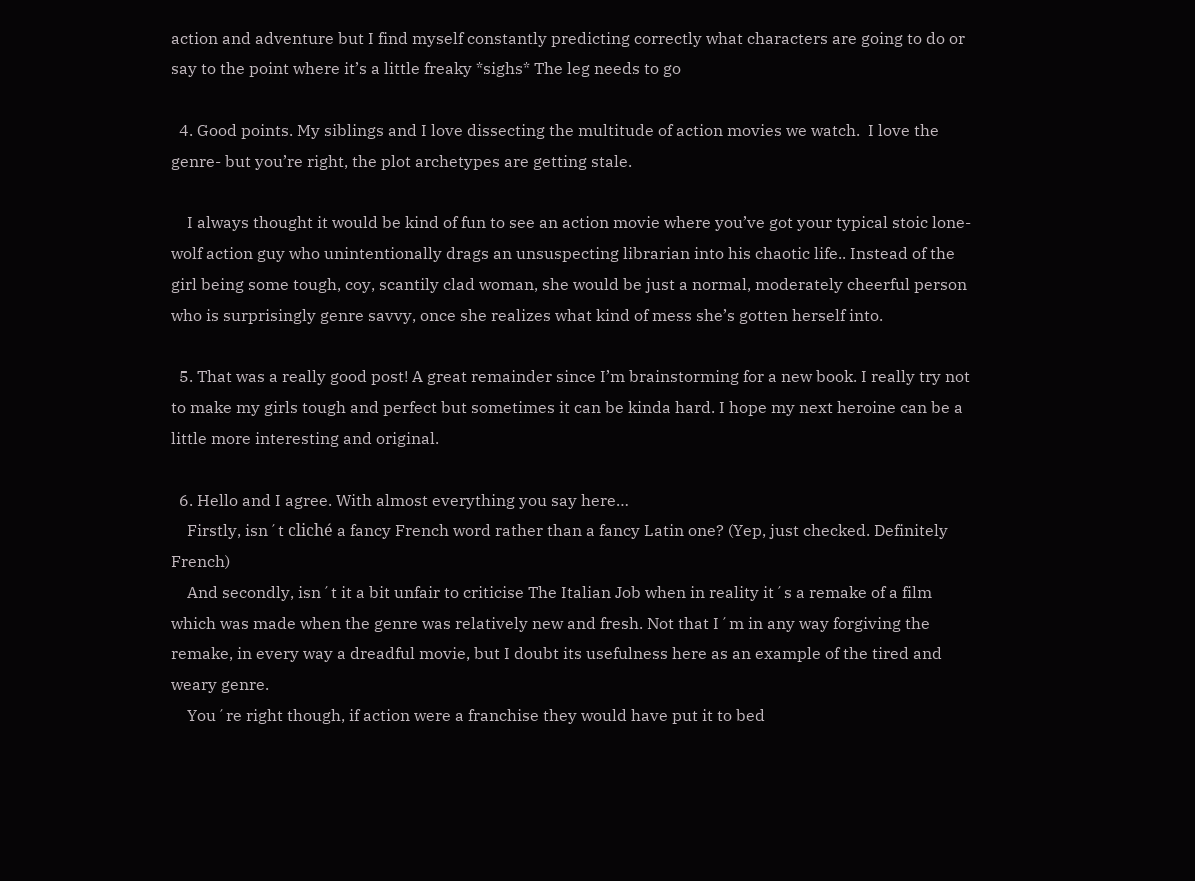action and adventure but I find myself constantly predicting correctly what characters are going to do or say to the point where it’s a little freaky *sighs* The leg needs to go

  4. Good points. My siblings and I love dissecting the multitude of action movies we watch.  I love the genre- but you’re right, the plot archetypes are getting stale.

    I always thought it would be kind of fun to see an action movie where you’ve got your typical stoic lone-wolf action guy who unintentionally drags an unsuspecting librarian into his chaotic life.. Instead of the girl being some tough, coy, scantily clad woman, she would be just a normal, moderately cheerful person who is surprisingly genre savvy, once she realizes what kind of mess she’s gotten herself into.

  5. That was a really good post! A great remainder since I’m brainstorming for a new book. I really try not to make my girls tough and perfect but sometimes it can be kinda hard. I hope my next heroine can be a little more interesting and original.

  6. Hello and I agree. With almost everything you say here…
    Firstly, isn´t cliché a fancy French word rather than a fancy Latin one? (Yep, just checked. Definitely French)
    And secondly, isn´t it a bit unfair to criticise The Italian Job when in reality it´s a remake of a film which was made when the genre was relatively new and fresh. Not that I´m in any way forgiving the remake, in every way a dreadful movie, but I doubt its usefulness here as an example of the tired and weary genre.
    You´re right though, if action were a franchise they would have put it to bed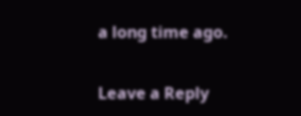a long time ago.

Leave a Reply